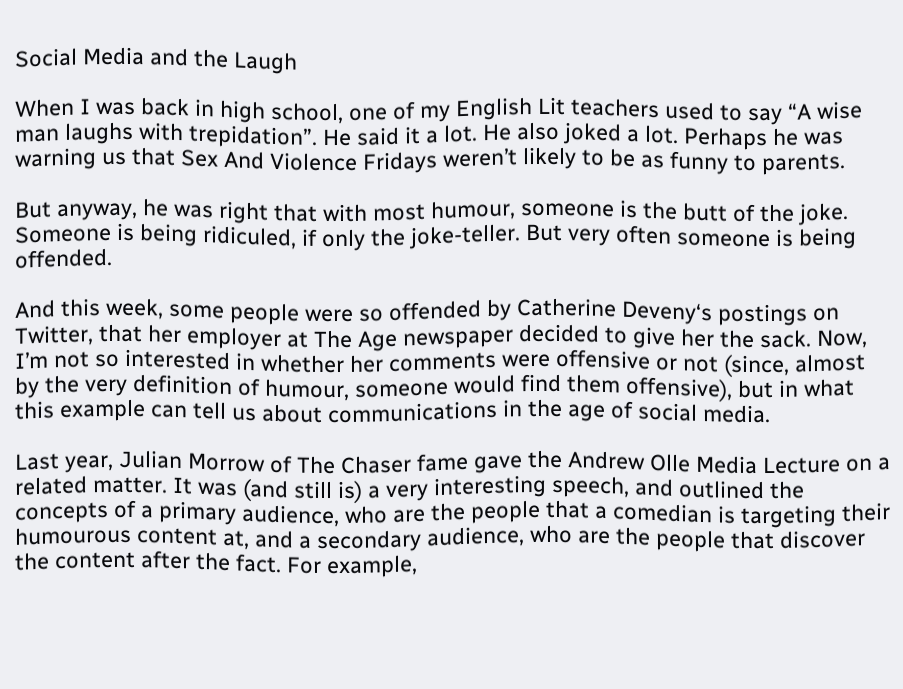Social Media and the Laugh

When I was back in high school, one of my English Lit teachers used to say “A wise man laughs with trepidation”. He said it a lot. He also joked a lot. Perhaps he was warning us that Sex And Violence Fridays weren’t likely to be as funny to parents.

But anyway, he was right that with most humour, someone is the butt of the joke. Someone is being ridiculed, if only the joke-teller. But very often someone is being offended.

And this week, some people were so offended by Catherine Deveny‘s postings on Twitter, that her employer at The Age newspaper decided to give her the sack. Now, I’m not so interested in whether her comments were offensive or not (since, almost by the very definition of humour, someone would find them offensive), but in what this example can tell us about communications in the age of social media.

Last year, Julian Morrow of The Chaser fame gave the Andrew Olle Media Lecture on a related matter. It was (and still is) a very interesting speech, and outlined the concepts of a primary audience, who are the people that a comedian is targeting their humourous content at, and a secondary audience, who are the people that discover the content after the fact. For example,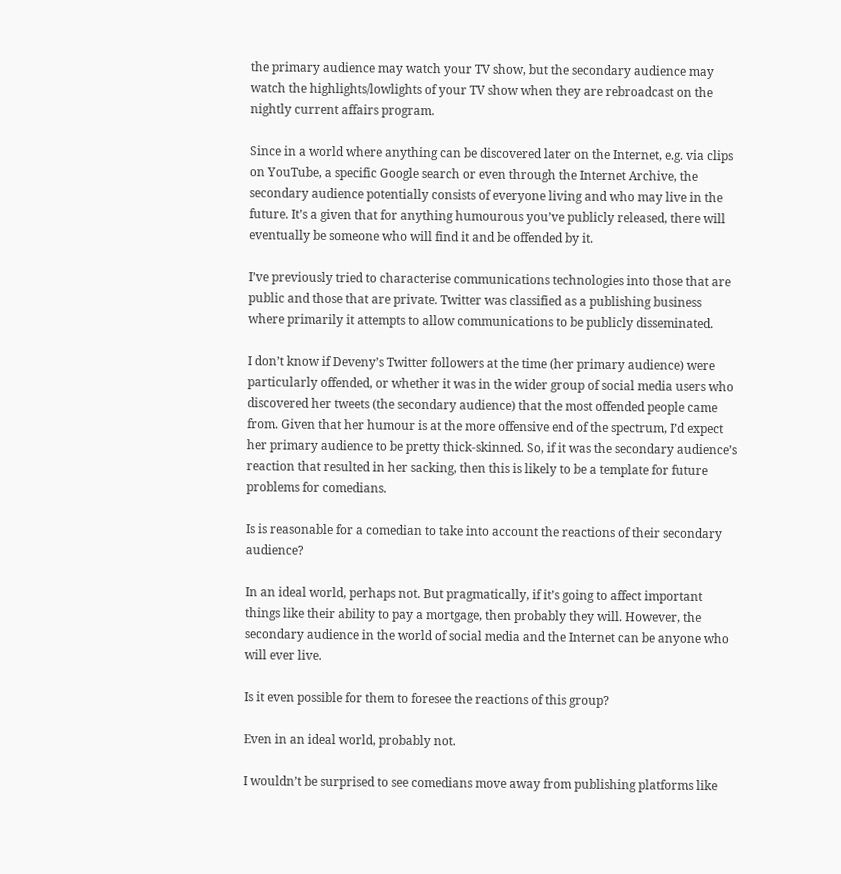the primary audience may watch your TV show, but the secondary audience may watch the highlights/lowlights of your TV show when they are rebroadcast on the nightly current affairs program.

Since in a world where anything can be discovered later on the Internet, e.g. via clips on YouTube, a specific Google search or even through the Internet Archive, the secondary audience potentially consists of everyone living and who may live in the future. It’s a given that for anything humourous you’ve publicly released, there will eventually be someone who will find it and be offended by it.

I’ve previously tried to characterise communications technologies into those that are public and those that are private. Twitter was classified as a publishing business where primarily it attempts to allow communications to be publicly disseminated.

I don’t know if Deveny’s Twitter followers at the time (her primary audience) were particularly offended, or whether it was in the wider group of social media users who discovered her tweets (the secondary audience) that the most offended people came from. Given that her humour is at the more offensive end of the spectrum, I’d expect her primary audience to be pretty thick-skinned. So, if it was the secondary audience’s reaction that resulted in her sacking, then this is likely to be a template for future problems for comedians.

Is is reasonable for a comedian to take into account the reactions of their secondary audience?

In an ideal world, perhaps not. But pragmatically, if it’s going to affect important things like their ability to pay a mortgage, then probably they will. However, the secondary audience in the world of social media and the Internet can be anyone who will ever live.

Is it even possible for them to foresee the reactions of this group?

Even in an ideal world, probably not.

I wouldn’t be surprised to see comedians move away from publishing platforms like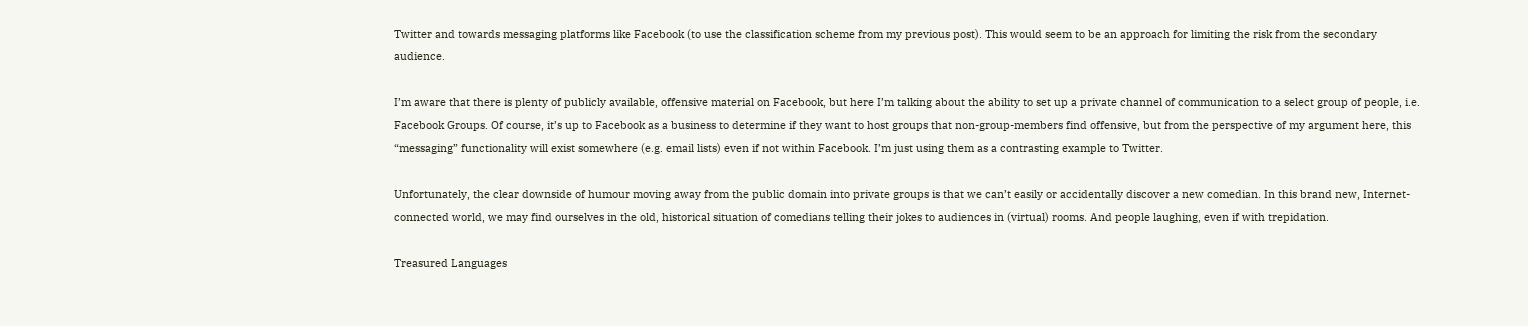Twitter and towards messaging platforms like Facebook (to use the classification scheme from my previous post). This would seem to be an approach for limiting the risk from the secondary audience.

I’m aware that there is plenty of publicly available, offensive material on Facebook, but here I’m talking about the ability to set up a private channel of communication to a select group of people, i.e. Facebook Groups. Of course, it’s up to Facebook as a business to determine if they want to host groups that non-group-members find offensive, but from the perspective of my argument here, this “messaging” functionality will exist somewhere (e.g. email lists) even if not within Facebook. I’m just using them as a contrasting example to Twitter.

Unfortunately, the clear downside of humour moving away from the public domain into private groups is that we can’t easily or accidentally discover a new comedian. In this brand new, Internet-connected world, we may find ourselves in the old, historical situation of comedians telling their jokes to audiences in (virtual) rooms. And people laughing, even if with trepidation.

Treasured Languages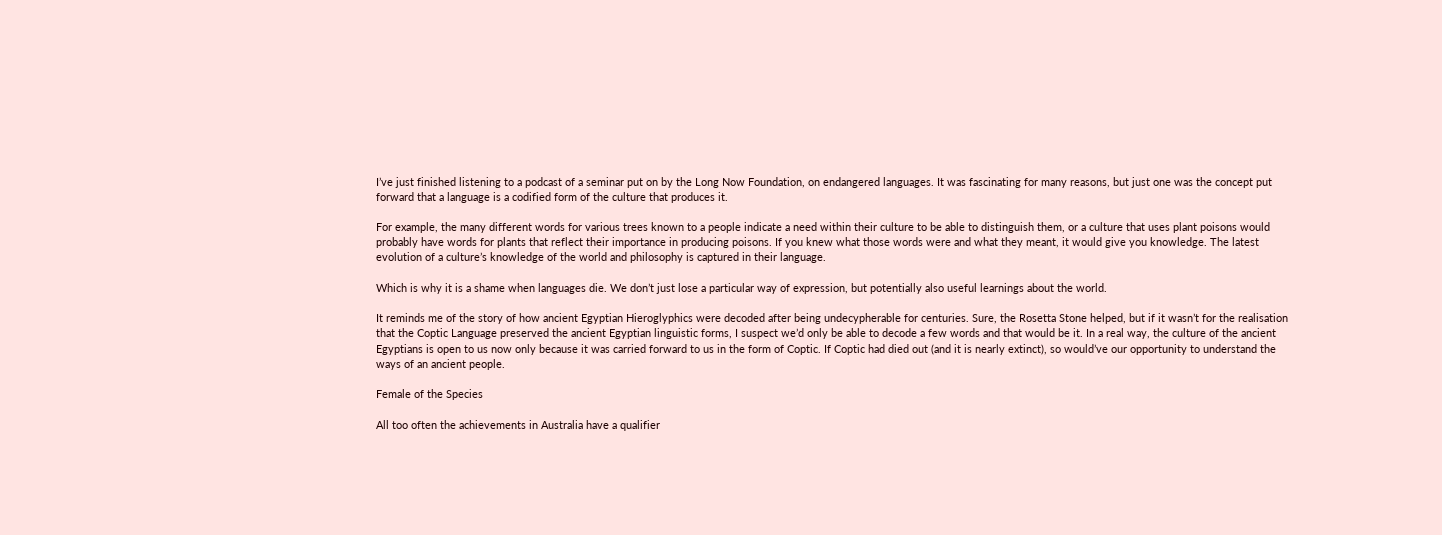I’ve just finished listening to a podcast of a seminar put on by the Long Now Foundation, on endangered languages. It was fascinating for many reasons, but just one was the concept put forward that a language is a codified form of the culture that produces it.

For example, the many different words for various trees known to a people indicate a need within their culture to be able to distinguish them, or a culture that uses plant poisons would probably have words for plants that reflect their importance in producing poisons. If you knew what those words were and what they meant, it would give you knowledge. The latest evolution of a culture’s knowledge of the world and philosophy is captured in their language.

Which is why it is a shame when languages die. We don’t just lose a particular way of expression, but potentially also useful learnings about the world.

It reminds me of the story of how ancient Egyptian Hieroglyphics were decoded after being undecypherable for centuries. Sure, the Rosetta Stone helped, but if it wasn’t for the realisation that the Coptic Language preserved the ancient Egyptian linguistic forms, I suspect we’d only be able to decode a few words and that would be it. In a real way, the culture of the ancient Egyptians is open to us now only because it was carried forward to us in the form of Coptic. If Coptic had died out (and it is nearly extinct), so would’ve our opportunity to understand the ways of an ancient people.

Female of the Species

All too often the achievements in Australia have a qualifier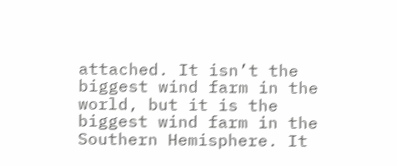attached. It isn’t the biggest wind farm in the world, but it is the biggest wind farm in the Southern Hemisphere. It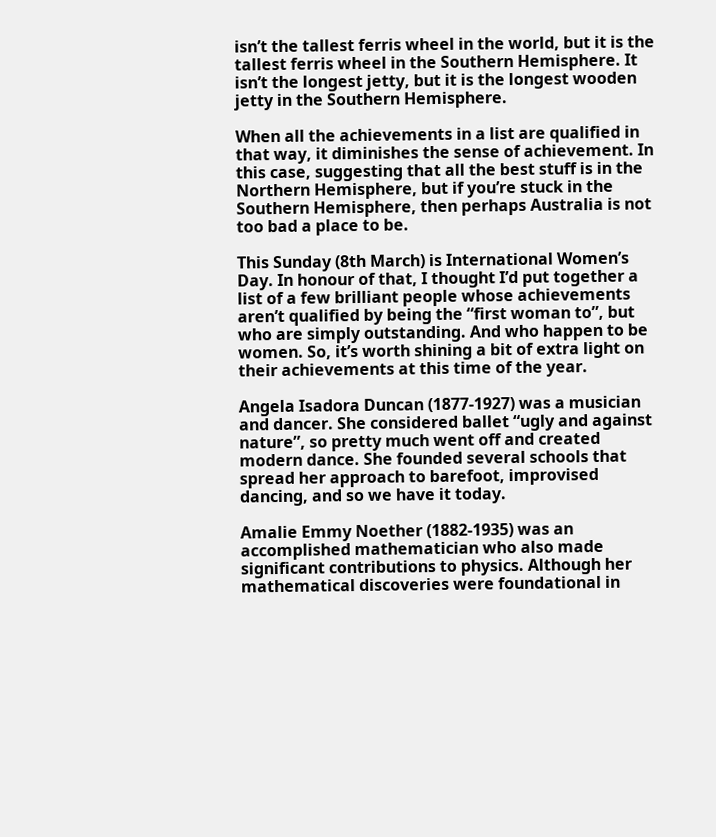isn’t the tallest ferris wheel in the world, but it is the tallest ferris wheel in the Southern Hemisphere. It isn’t the longest jetty, but it is the longest wooden jetty in the Southern Hemisphere.

When all the achievements in a list are qualified in that way, it diminishes the sense of achievement. In this case, suggesting that all the best stuff is in the Northern Hemisphere, but if you’re stuck in the Southern Hemisphere, then perhaps Australia is not too bad a place to be.

This Sunday (8th March) is International Women’s Day. In honour of that, I thought I’d put together a list of a few brilliant people whose achievements aren’t qualified by being the “first woman to”, but who are simply outstanding. And who happen to be women. So, it’s worth shining a bit of extra light on their achievements at this time of the year.

Angela Isadora Duncan (1877-1927) was a musician and dancer. She considered ballet “ugly and against nature”, so pretty much went off and created modern dance. She founded several schools that spread her approach to barefoot, improvised dancing, and so we have it today.

Amalie Emmy Noether (1882-1935) was an accomplished mathematician who also made significant contributions to physics. Although her mathematical discoveries were foundational in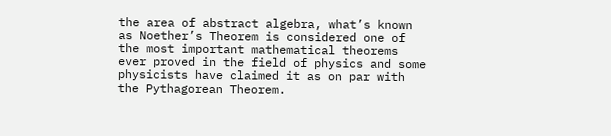the area of abstract algebra, what’s known as Noether’s Theorem is considered one of the most important mathematical theorems ever proved in the field of physics and some physicists have claimed it as on par with the Pythagorean Theorem.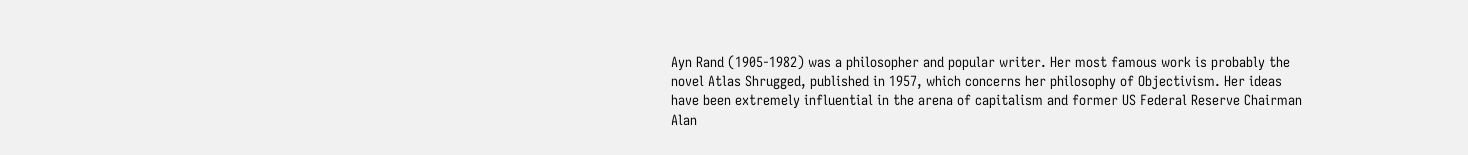Ayn Rand (1905-1982) was a philosopher and popular writer. Her most famous work is probably the novel Atlas Shrugged, published in 1957, which concerns her philosophy of Objectivism. Her ideas have been extremely influential in the arena of capitalism and former US Federal Reserve Chairman Alan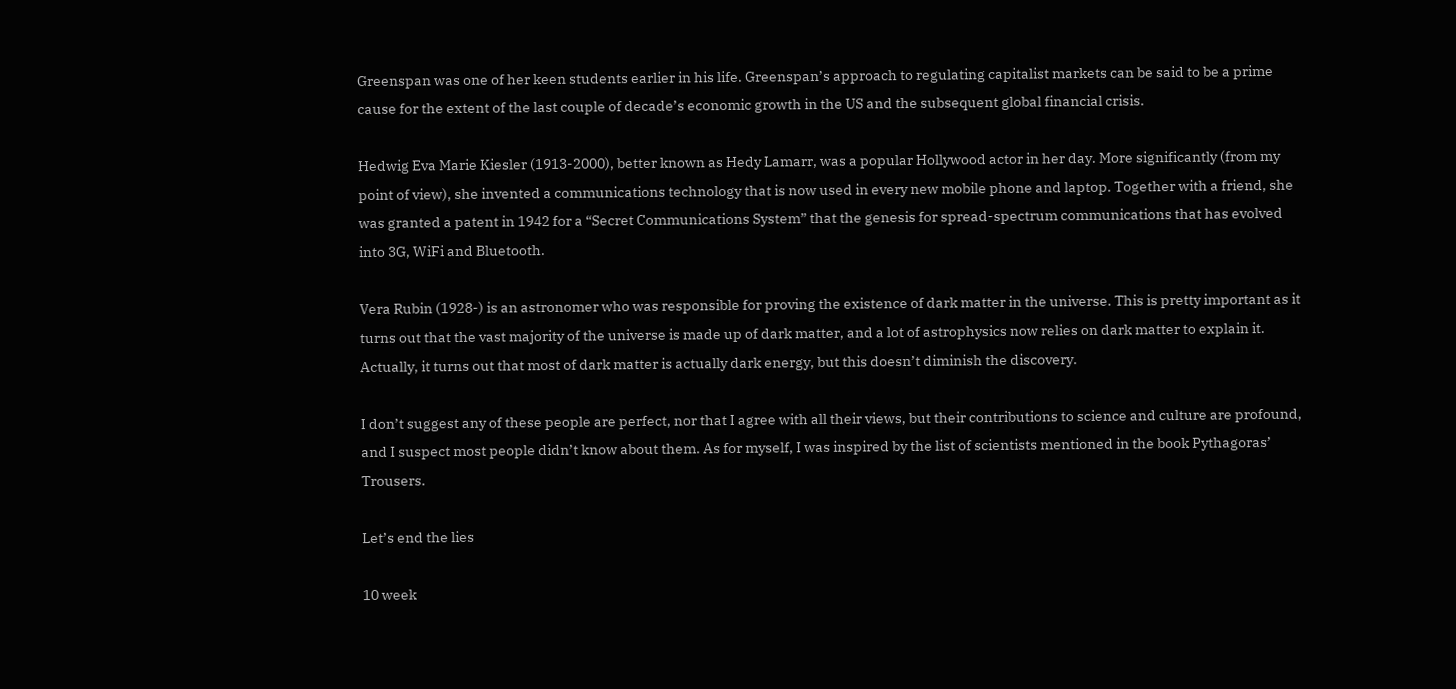Greenspan was one of her keen students earlier in his life. Greenspan’s approach to regulating capitalist markets can be said to be a prime cause for the extent of the last couple of decade’s economic growth in the US and the subsequent global financial crisis.

Hedwig Eva Marie Kiesler (1913-2000), better known as Hedy Lamarr, was a popular Hollywood actor in her day. More significantly (from my point of view), she invented a communications technology that is now used in every new mobile phone and laptop. Together with a friend, she was granted a patent in 1942 for a “Secret Communications System” that the genesis for spread-spectrum communications that has evolved into 3G, WiFi and Bluetooth.

Vera Rubin (1928-) is an astronomer who was responsible for proving the existence of dark matter in the universe. This is pretty important as it turns out that the vast majority of the universe is made up of dark matter, and a lot of astrophysics now relies on dark matter to explain it. Actually, it turns out that most of dark matter is actually dark energy, but this doesn’t diminish the discovery.

I don’t suggest any of these people are perfect, nor that I agree with all their views, but their contributions to science and culture are profound, and I suspect most people didn’t know about them. As for myself, I was inspired by the list of scientists mentioned in the book Pythagoras’ Trousers.

Let’s end the lies

10 week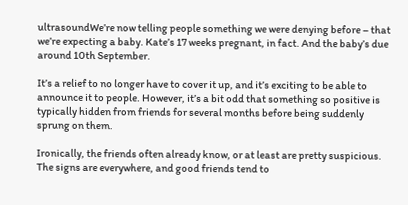ultrasoundWe’re now telling people something we were denying before – that we’re expecting a baby. Kate’s 17 weeks pregnant, in fact. And the baby’s due around 10th September.

It’s a relief to no longer have to cover it up, and it’s exciting to be able to announce it to people. However, it’s a bit odd that something so positive is typically hidden from friends for several months before being suddenly sprung on them.

Ironically, the friends often already know, or at least are pretty suspicious. The signs are everywhere, and good friends tend to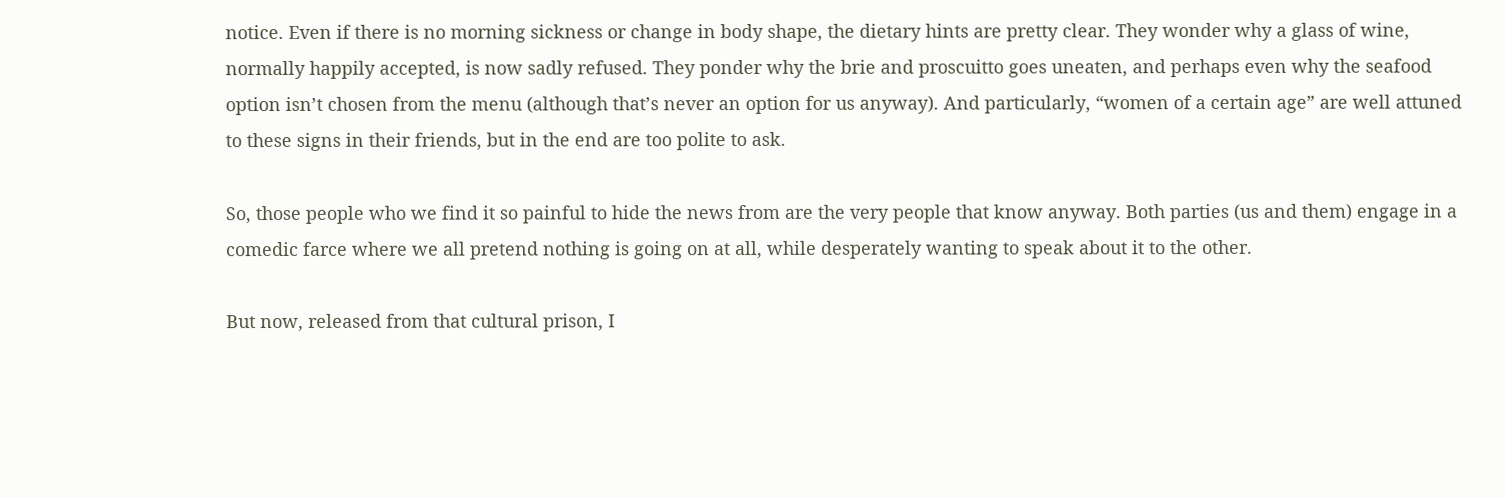notice. Even if there is no morning sickness or change in body shape, the dietary hints are pretty clear. They wonder why a glass of wine, normally happily accepted, is now sadly refused. They ponder why the brie and proscuitto goes uneaten, and perhaps even why the seafood option isn’t chosen from the menu (although that’s never an option for us anyway). And particularly, “women of a certain age” are well attuned to these signs in their friends, but in the end are too polite to ask.

So, those people who we find it so painful to hide the news from are the very people that know anyway. Both parties (us and them) engage in a comedic farce where we all pretend nothing is going on at all, while desperately wanting to speak about it to the other.

But now, released from that cultural prison, I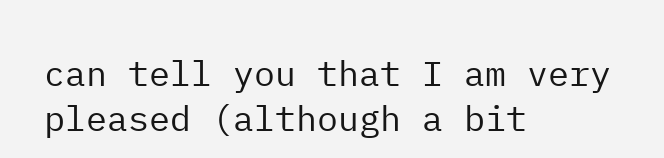can tell you that I am very pleased (although a bit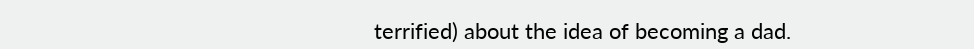terrified) about the idea of becoming a dad.